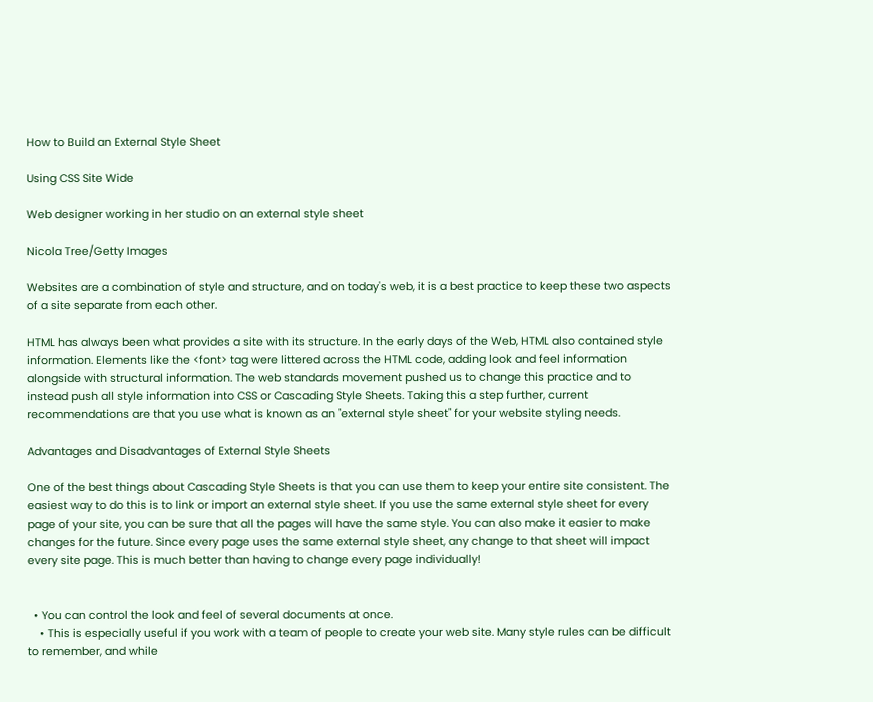How to Build an External Style Sheet

Using CSS Site Wide

Web designer working in her studio on an external style sheet

Nicola Tree/Getty Images

Websites are a combination of style and structure, and on today's web, it is a best practice to keep these two aspects of a site separate from each other.

HTML has always been what provides a site with its structure. In the early days of the Web, HTML also contained style information. Elements like the <font> tag were littered across the HTML code, adding look and feel information alongside with structural information. The web standards movement pushed us to change this practice and to instead push all style information into CSS or Cascading Style Sheets. Taking this a step further, current recommendations are that you use what is known as an "external style sheet" for your website styling needs.

Advantages and Disadvantages of External Style Sheets

One of the best things about Cascading Style Sheets is that you can use them to keep your entire site consistent. The easiest way to do this is to link or import an external style sheet. If you use the same external style sheet for every page of your site, you can be sure that all the pages will have the same style. You can also make it easier to make changes for the future. Since every page uses the same external style sheet, any change to that sheet will impact every site page. This is much better than having to change every page individually!


  • You can control the look and feel of several documents at once.
    • This is especially useful if you work with a team of people to create your web site. Many style rules can be difficult to remember, and while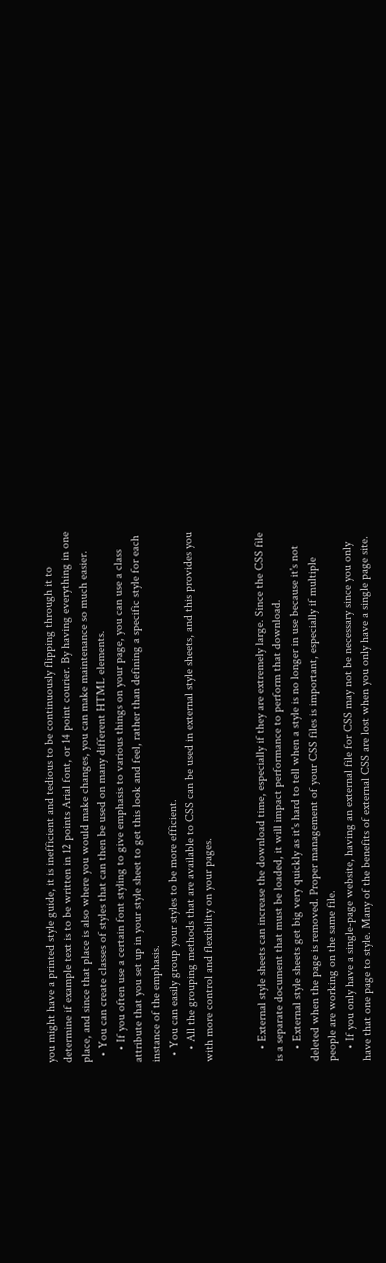you might have a printed style guide, it is inefficient and tedious to be continuously flipping through it to determine if example text is to be written in 12 points Arial font, or 14 point courier. By having everything in one place, and since that place is also where you would make changes, you can make maintenance so much easier.
  • You can create classes of styles that can then be used on many different HTML elements.
    • If you often use a certain font styling to give emphasis to various things on your page, you can use a class attribute that you set up in your style sheet to get this look and feel, rather than defining a specific style for each instance of the emphasis.
  • You can easily group your styles to be more efficient.
    • All the grouping methods that are available to CSS can be used in external style sheets, and this provides you with more control and flexibility on your pages.


    • External style sheets can increase the download time, especially if they are extremely large. Since the CSS file is a separate document that must be loaded, it will impact performance to perform that download.
    • External style sheets get big very quickly as it's hard to tell when a style is no longer in use because it's not deleted when the page is removed. Proper management of your CSS files is important, especially if multiple people are working on the same file.
    • If you only have a single-page website, having an external file for CSS may not be necessary since you only have that one page to style. Many of the benefits of external CSS are lost when you only have a single page site.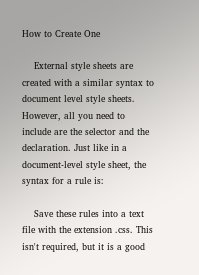How to Create One

    External style sheets are created with a similar syntax to document level style sheets. However, all you need to include are the selector and the declaration. Just like in a document-level style sheet, the syntax for a rule is:

    Save these rules into a text file with the extension .css. This isn't required, but it is a good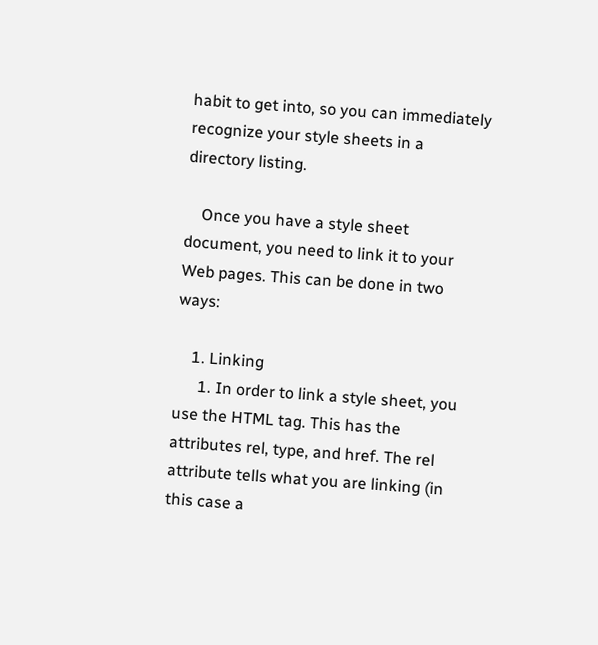habit to get into, so you can immediately recognize your style sheets in a directory listing.

    Once you have a style sheet document, you need to link it to your Web pages. This can be done in two ways:

    1. Linking
      1. In order to link a style sheet, you use the HTML tag. This has the attributes rel, type, and href. The rel attribute tells what you are linking (in this case a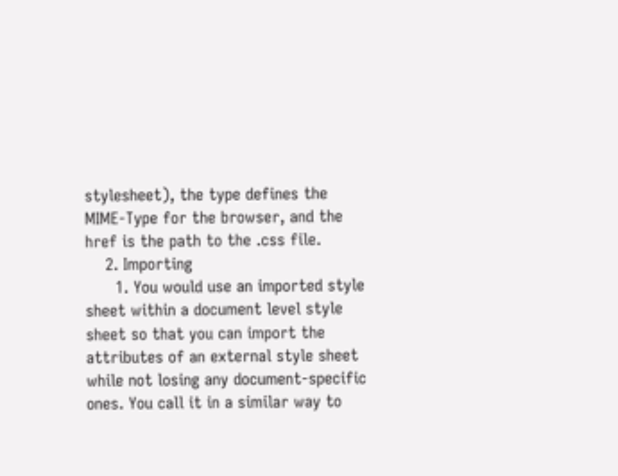stylesheet), the type defines the MIME-Type for the browser, and the href is the path to the .css file.
    2. Importing
      1. You would use an imported style sheet within a document level style sheet so that you can import the attributes of an external style sheet while not losing any document-specific ones. You call it in a similar way to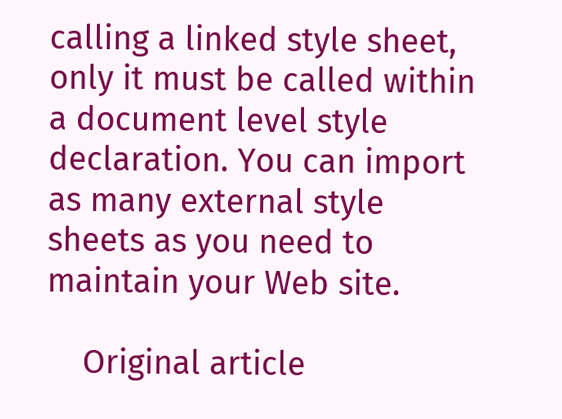calling a linked style sheet, only it must be called within a document level style declaration. You can import as many external style sheets as you need to maintain your Web site.

    Original article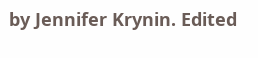by Jennifer Krynin. Edited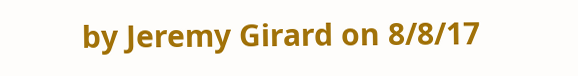by Jeremy Girard on 8/8/17